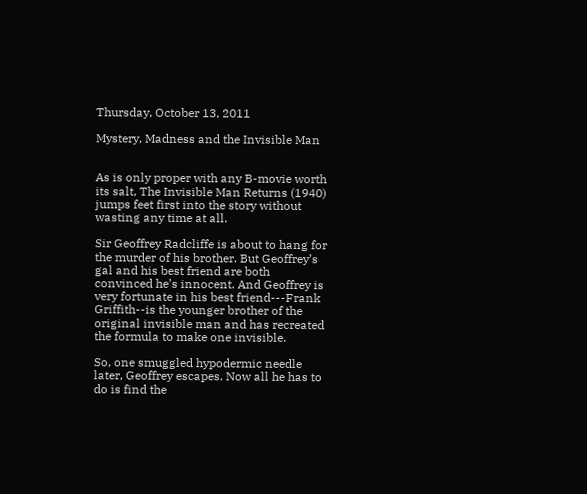Thursday, October 13, 2011

Mystery, Madness and the Invisible Man


As is only proper with any B-movie worth its salt, The Invisible Man Returns (1940) jumps feet first into the story without wasting any time at all.

Sir Geoffrey Radcliffe is about to hang for the murder of his brother. But Geoffrey’s gal and his best friend are both convinced he’s innocent. And Geoffrey is very fortunate in his best friend---Frank Griffith--is the younger brother of the original invisible man and has recreated the formula to make one invisible.

So, one smuggled hypodermic needle later, Geoffrey escapes. Now all he has to do is find the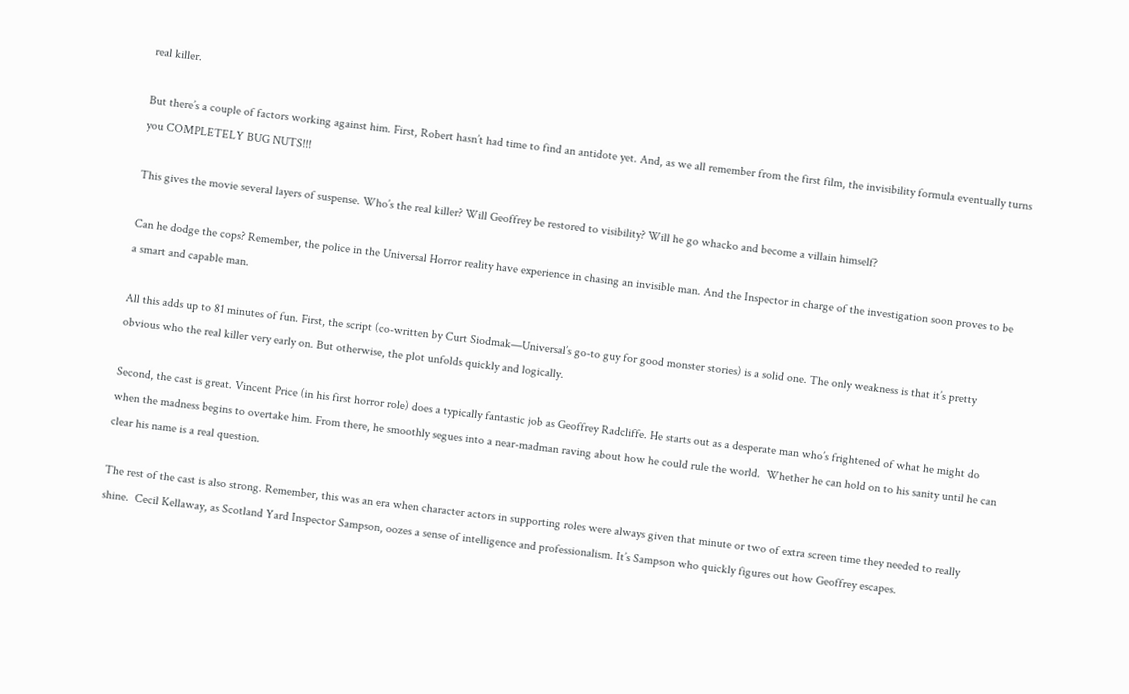real killer.

But there’s a couple of factors working against him. First, Robert hasn’t had time to find an antidote yet. And, as we all remember from the first film, the invisibility formula eventually turns you COMPLETELY BUG NUTS!!!

This gives the movie several layers of suspense. Who’s the real killer? Will Geoffrey be restored to visibility? Will he go whacko and become a villain himself?

Can he dodge the cops? Remember, the police in the Universal Horror reality have experience in chasing an invisible man. And the Inspector in charge of the investigation soon proves to be a smart and capable man.

All this adds up to 81 minutes of fun. First, the script (co-written by Curt Siodmak—Universal’s go-to guy for good monster stories) is a solid one. The only weakness is that it’s pretty obvious who the real killer very early on. But otherwise, the plot unfolds quickly and logically.

Second, the cast is great. Vincent Price (in his first horror role) does a typically fantastic job as Geoffrey Radcliffe. He starts out as a desperate man who’s frightened of what he might do when the madness begins to overtake him. From there, he smoothly segues into a near-madman raving about how he could rule the world.  Whether he can hold on to his sanity until he can clear his name is a real question.

The rest of the cast is also strong. Remember, this was an era when character actors in supporting roles were always given that minute or two of extra screen time they needed to really shine.  Cecil Kellaway, as Scotland Yard Inspector Sampson, oozes a sense of intelligence and professionalism. It’s Sampson who quickly figures out how Geoffrey escapes.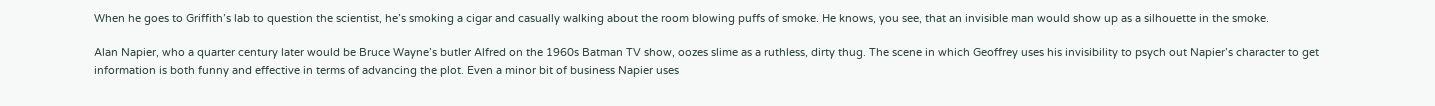When he goes to Griffith’s lab to question the scientist, he’s smoking a cigar and casually walking about the room blowing puffs of smoke. He knows, you see, that an invisible man would show up as a silhouette in the smoke.

Alan Napier, who a quarter century later would be Bruce Wayne’s butler Alfred on the 1960s Batman TV show, oozes slime as a ruthless, dirty thug. The scene in which Geoffrey uses his invisibility to psych out Napier’s character to get information is both funny and effective in terms of advancing the plot. Even a minor bit of business Napier uses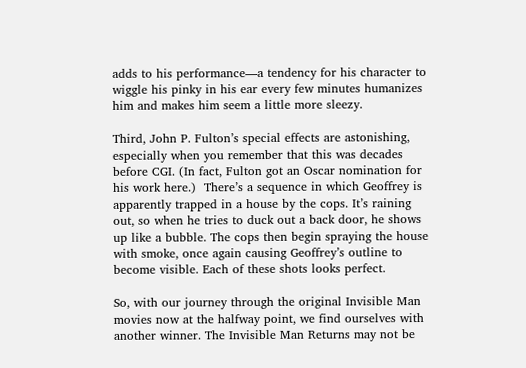adds to his performance—a tendency for his character to wiggle his pinky in his ear every few minutes humanizes him and makes him seem a little more sleezy.

Third, John P. Fulton’s special effects are astonishing, especially when you remember that this was decades before CGI. (In fact, Fulton got an Oscar nomination for his work here.)  There’s a sequence in which Geoffrey is apparently trapped in a house by the cops. It’s raining out, so when he tries to duck out a back door, he shows up like a bubble. The cops then begin spraying the house with smoke, once again causing Geoffrey’s outline to become visible. Each of these shots looks perfect.

So, with our journey through the original Invisible Man movies now at the halfway point, we find ourselves with another winner. The Invisible Man Returns may not be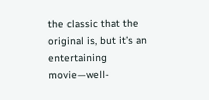the classic that the original is, but it’s an entertaining movie—well-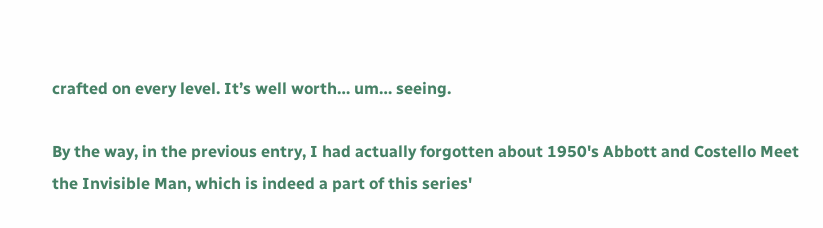crafted on every level. It’s well worth… um… seeing.

By the way, in the previous entry, I had actually forgotten about 1950's Abbott and Costello Meet the Invisible Man, which is indeed a part of this series'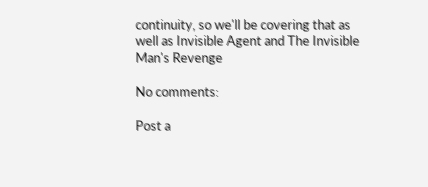continuity, so we'll be covering that as well as Invisible Agent and The Invisible Man's Revenge

No comments:

Post a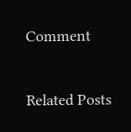Comment

Related Posts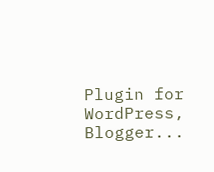Plugin for WordPress, Blogger...